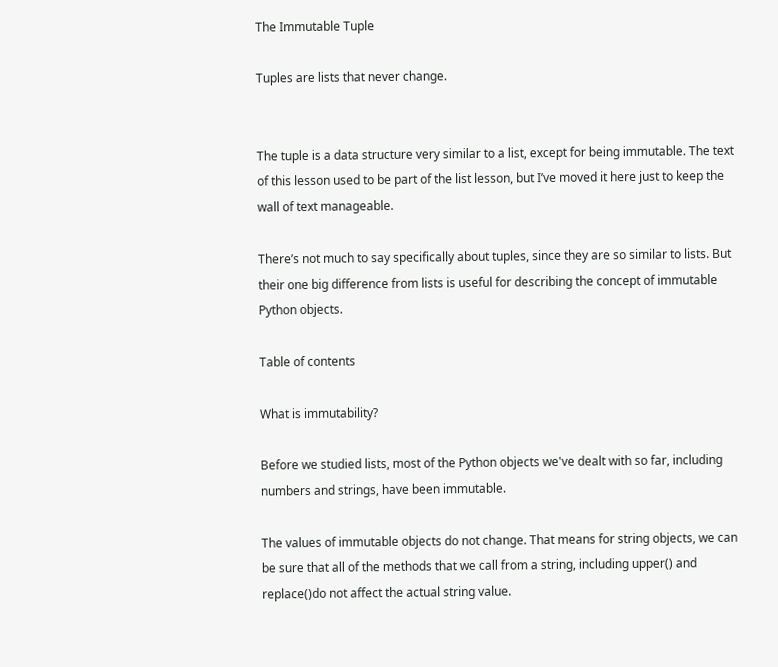The Immutable Tuple

Tuples are lists that never change.


The tuple is a data structure very similar to a list, except for being immutable. The text of this lesson used to be part of the list lesson, but I’ve moved it here just to keep the wall of text manageable.

There’s not much to say specifically about tuples, since they are so similar to lists. But their one big difference from lists is useful for describing the concept of immutable Python objects.

Table of contents

What is immutability?

Before we studied lists, most of the Python objects we've dealt with so far, including numbers and strings, have been immutable.

The values of immutable objects do not change. That means for string objects, we can be sure that all of the methods that we call from a string, including upper() and replace()do not affect the actual string value.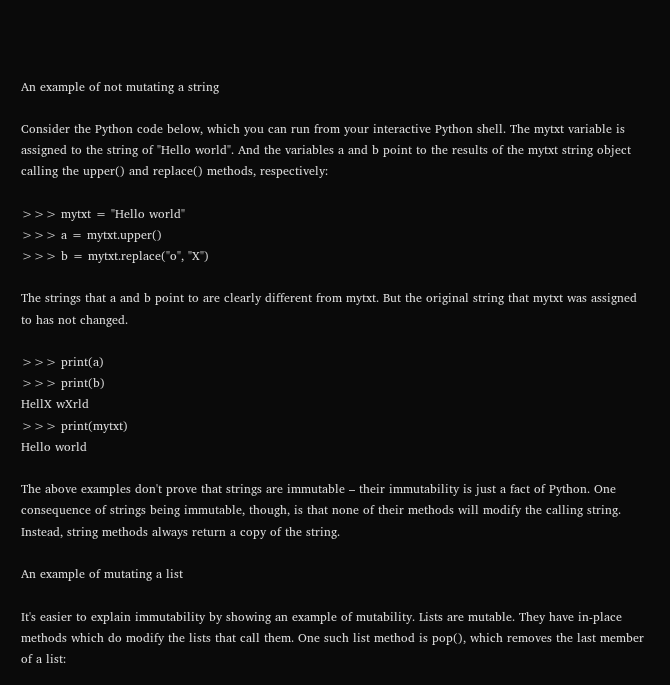An example of not mutating a string

Consider the Python code below, which you can run from your interactive Python shell. The mytxt variable is assigned to the string of "Hello world". And the variables a and b point to the results of the mytxt string object calling the upper() and replace() methods, respectively:

>>> mytxt = "Hello world"
>>> a = mytxt.upper()
>>> b = mytxt.replace("o", "X")

The strings that a and b point to are clearly different from mytxt. But the original string that mytxt was assigned to has not changed.

>>> print(a)
>>> print(b)
HellX wXrld
>>> print(mytxt)
Hello world

The above examples don't prove that strings are immutable – their immutability is just a fact of Python. One consequence of strings being immutable, though, is that none of their methods will modify the calling string. Instead, string methods always return a copy of the string.

An example of mutating a list

It's easier to explain immutability by showing an example of mutability. Lists are mutable. They have in-place methods which do modify the lists that call them. One such list method is pop(), which removes the last member of a list: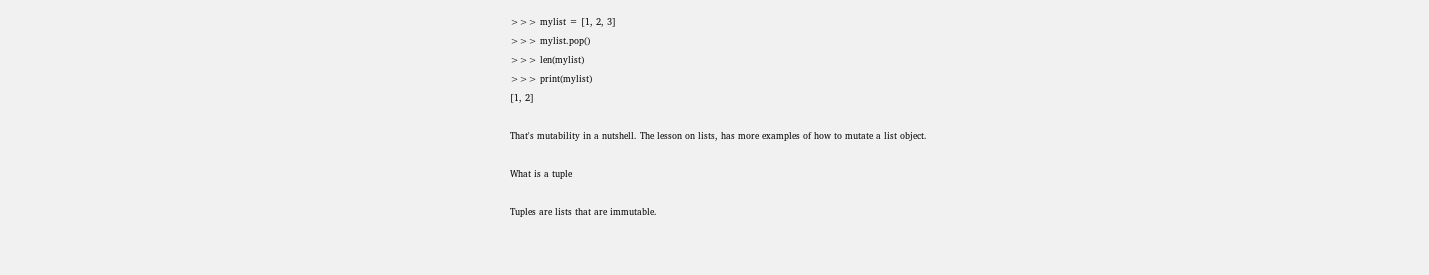>>> mylist = [1, 2, 3]
>>> mylist.pop()
>>> len(mylist)
>>> print(mylist)
[1, 2]

That's mutability in a nutshell. The lesson on lists, has more examples of how to mutate a list object.

What is a tuple

Tuples are lists that are immutable.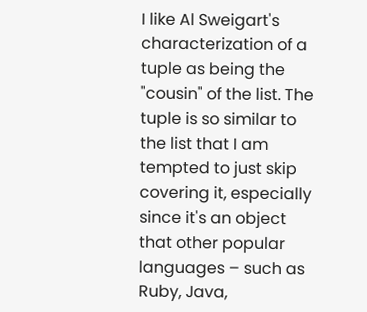I like Al Sweigart's characterization of a tuple as being the "cousin" of the list. The tuple is so similar to the list that I am tempted to just skip covering it, especially since it's an object that other popular languages – such as Ruby, Java,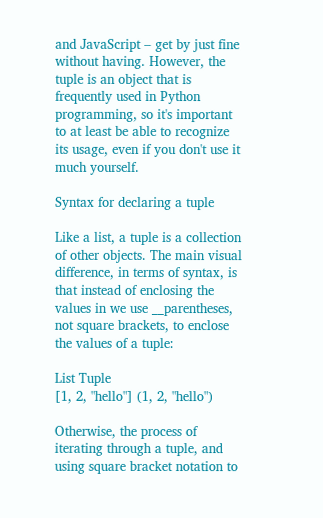and JavaScript – get by just fine without having. However, the tuple is an object that is frequently used in Python programming, so it's important to at least be able to recognize its usage, even if you don't use it much yourself.

Syntax for declaring a tuple

Like a list, a tuple is a collection of other objects. The main visual difference, in terms of syntax, is that instead of enclosing the values in we use __parentheses, not square brackets, to enclose the values of a tuple:

List Tuple
[1, 2, "hello"] (1, 2, "hello")

Otherwise, the process of iterating through a tuple, and using square bracket notation to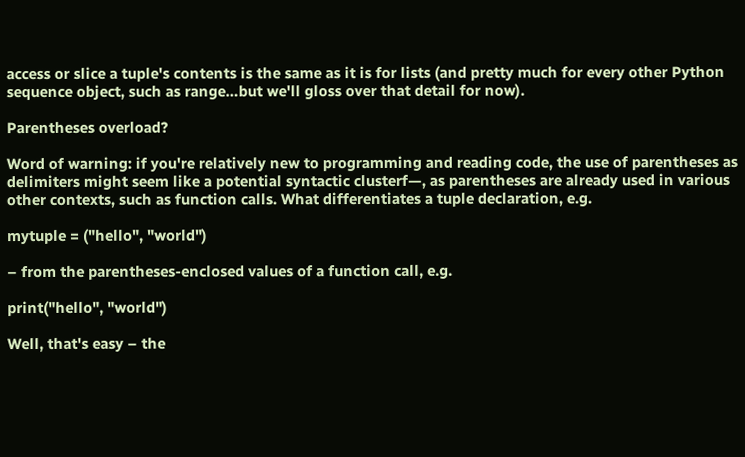access or slice a tuple's contents is the same as it is for lists (and pretty much for every other Python sequence object, such as range…but we'll gloss over that detail for now).

Parentheses overload?

Word of warning: if you're relatively new to programming and reading code, the use of parentheses as delimiters might seem like a potential syntactic clusterf—, as parentheses are already used in various other contexts, such as function calls. What differentiates a tuple declaration, e.g.

mytuple = ("hello", "world")

– from the parentheses-enclosed values of a function call, e.g.

print("hello", "world")

Well, that's easy – the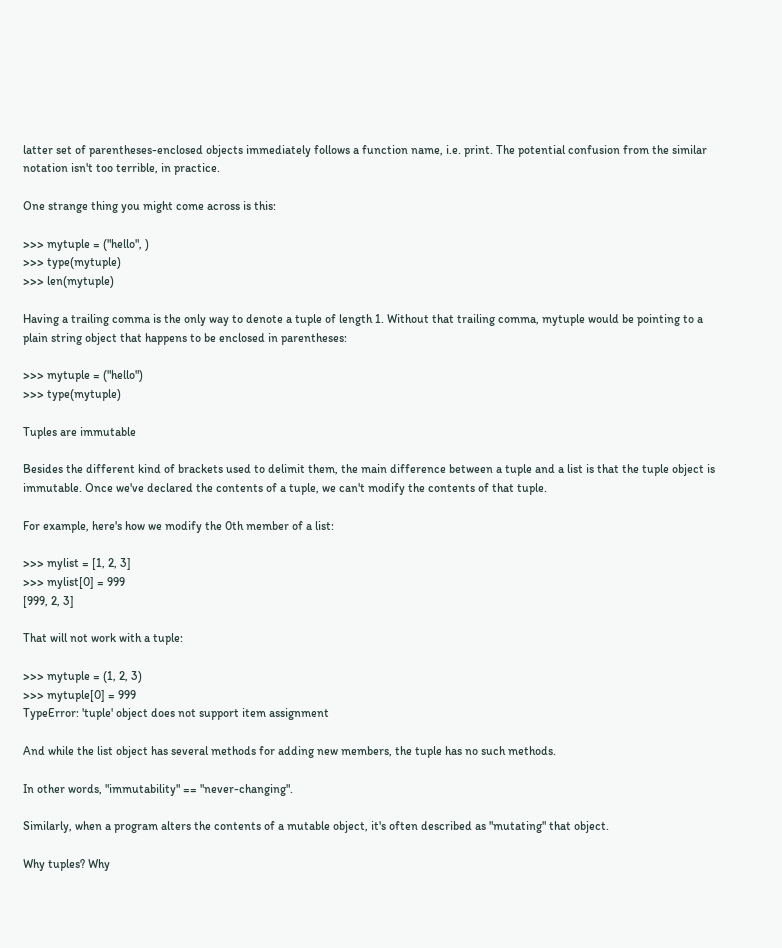latter set of parentheses-enclosed objects immediately follows a function name, i.e. print. The potential confusion from the similar notation isn't too terrible, in practice.

One strange thing you might come across is this:

>>> mytuple = ("hello", )
>>> type(mytuple)
>>> len(mytuple)

Having a trailing comma is the only way to denote a tuple of length 1. Without that trailing comma, mytuple would be pointing to a plain string object that happens to be enclosed in parentheses:

>>> mytuple = ("hello")
>>> type(mytuple)

Tuples are immutable

Besides the different kind of brackets used to delimit them, the main difference between a tuple and a list is that the tuple object is immutable. Once we've declared the contents of a tuple, we can't modify the contents of that tuple.

For example, here's how we modify the 0th member of a list:

>>> mylist = [1, 2, 3]
>>> mylist[0] = 999
[999, 2, 3]

That will not work with a tuple:

>>> mytuple = (1, 2, 3)
>>> mytuple[0] = 999
TypeError: 'tuple' object does not support item assignment

And while the list object has several methods for adding new members, the tuple has no such methods.

In other words, "immutability" == "never-changing".

Similarly, when a program alters the contents of a mutable object, it's often described as "mutating" that object.

Why tuples? Why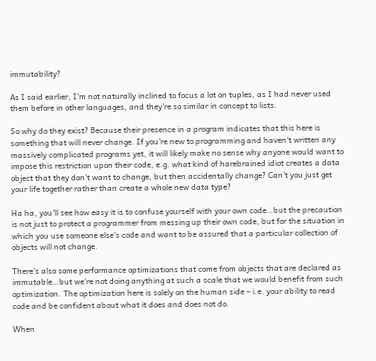immutability?

As I said earlier, I'm not naturally inclined to focus a lot on tuples, as I had never used them before in other languages, and they're so similar in concept to lists.

So why do they exist? Because their presence in a program indicates that this here is something that will never change. If you're new to programming and haven't written any massively complicated programs yet, it will likely make no sense why anyone would want to impose this restriction upon their code, e.g. what kind of harebrained idiot creates a data object that they don't want to change, but then accidentally change? Can't you just get your life together rather than create a whole new data type?

Ha ha, you'll see how easy it is to confuse yourself with your own code…but the precaution is not just to protect a programmer from messing up their own code, but for the situation in which you use someone else's code and want to be assured that a particular collection of objects will not change.

There's also some performance optimizations that come from objects that are declared as immutable…but we're not doing anything at such a scale that we would benefit from such optimization. The optimization here is solely on the human side – i.e. your ability to read code and be confident about what it does and does not do.

When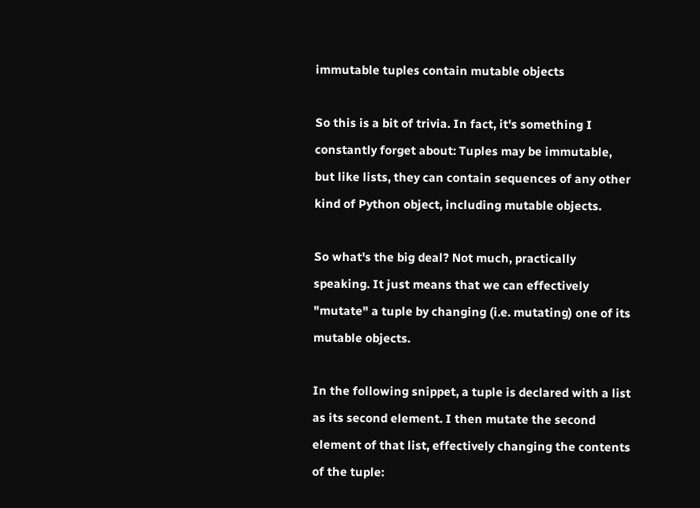immutable tuples contain mutable objects

So this is a bit of trivia. In fact, it's something I constantly forget about: Tuples may be immutable, but like lists, they can contain sequences of any other kind of Python object, including mutable objects.

So what's the big deal? Not much, practically speaking. It just means that we can effectively "mutate" a tuple by changing (i.e. mutating) one of its mutable objects.

In the following snippet, a tuple is declared with a list as its second element. I then mutate the second element of that list, effectively changing the contents of the tuple: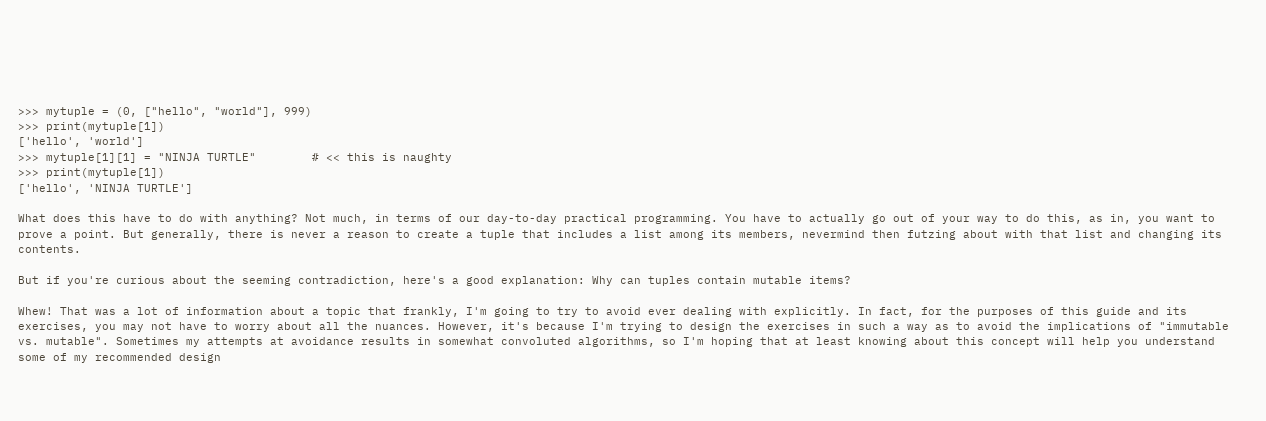>>> mytuple = (0, ["hello", "world"], 999)
>>> print(mytuple[1])
['hello', 'world']
>>> mytuple[1][1] = "NINJA TURTLE"        # << this is naughty
>>> print(mytuple[1])
['hello', 'NINJA TURTLE']

What does this have to do with anything? Not much, in terms of our day-to-day practical programming. You have to actually go out of your way to do this, as in, you want to prove a point. But generally, there is never a reason to create a tuple that includes a list among its members, nevermind then futzing about with that list and changing its contents.

But if you're curious about the seeming contradiction, here's a good explanation: Why can tuples contain mutable items?

Whew! That was a lot of information about a topic that frankly, I'm going to try to avoid ever dealing with explicitly. In fact, for the purposes of this guide and its exercises, you may not have to worry about all the nuances. However, it's because I'm trying to design the exercises in such a way as to avoid the implications of "immutable vs. mutable". Sometimes my attempts at avoidance results in somewhat convoluted algorithms, so I'm hoping that at least knowing about this concept will help you understand some of my recommended design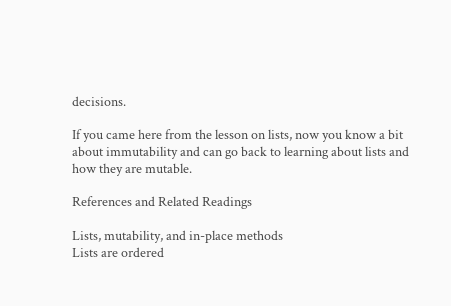decisions.

If you came here from the lesson on lists, now you know a bit about immutability and can go back to learning about lists and how they are mutable.

References and Related Readings

Lists, mutability, and in-place methods
Lists are ordered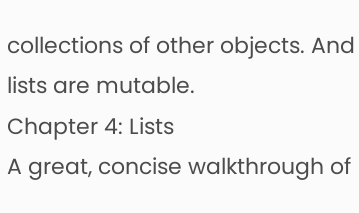collections of other objects. And lists are mutable.
Chapter 4: Lists
A great, concise walkthrough of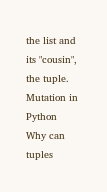the list and its "cousin", the tuple.
Mutation in Python
Why can tuples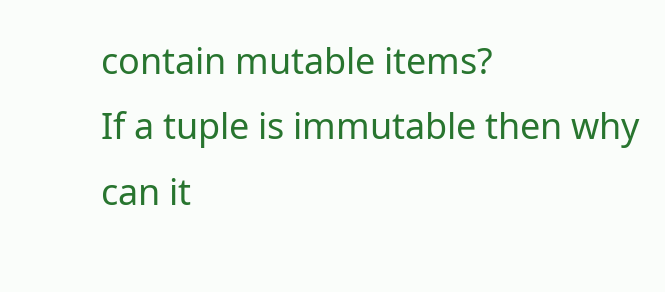contain mutable items?
If a tuple is immutable then why can it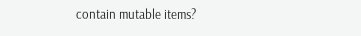contain mutable items?